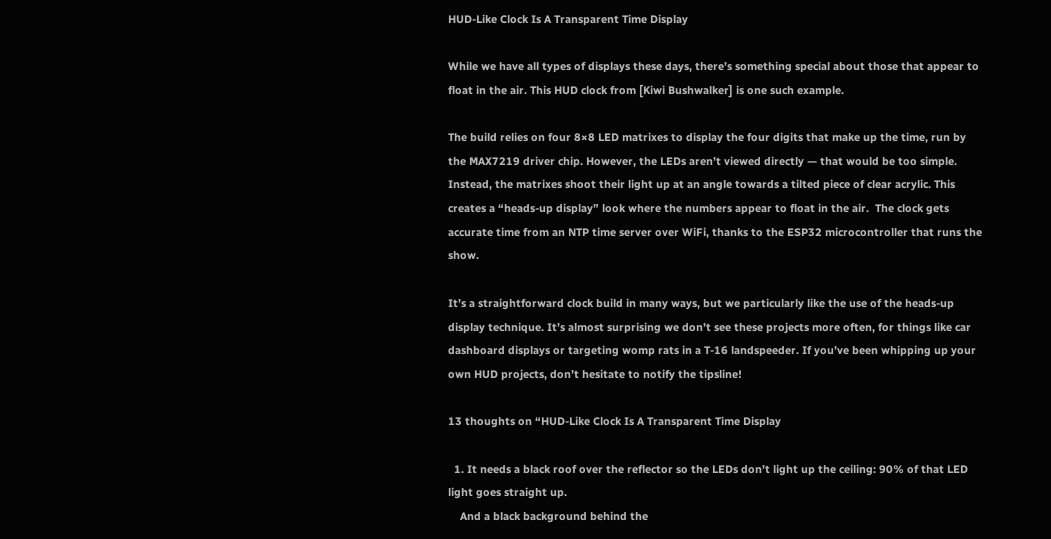HUD-Like Clock Is A Transparent Time Display

While we have all types of displays these days, there’s something special about those that appear to float in the air. This HUD clock from [Kiwi Bushwalker] is one such example.

The build relies on four 8×8 LED matrixes to display the four digits that make up the time, run by the MAX7219 driver chip. However, the LEDs aren’t viewed directly — that would be too simple. Instead, the matrixes shoot their light up at an angle towards a tilted piece of clear acrylic. This creates a “heads-up display” look where the numbers appear to float in the air.  The clock gets accurate time from an NTP time server over WiFi, thanks to the ESP32 microcontroller that runs the show.

It’s a straightforward clock build in many ways, but we particularly like the use of the heads-up display technique. It’s almost surprising we don’t see these projects more often, for things like car dashboard displays or targeting womp rats in a T-16 landspeeder. If you’ve been whipping up your own HUD projects, don’t hesitate to notify the tipsline!

13 thoughts on “HUD-Like Clock Is A Transparent Time Display

  1. It needs a black roof over the reflector so the LEDs don’t light up the ceiling: 90% of that LED light goes straight up.
    And a black background behind the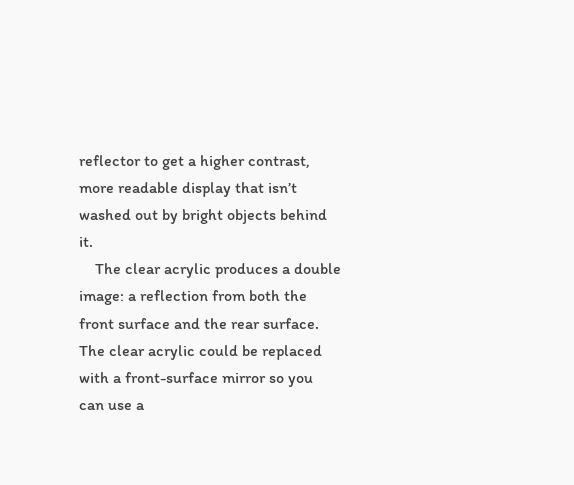reflector to get a higher contrast, more readable display that isn’t washed out by bright objects behind it.
    The clear acrylic produces a double image: a reflection from both the front surface and the rear surface. The clear acrylic could be replaced with a front-surface mirror so you can use a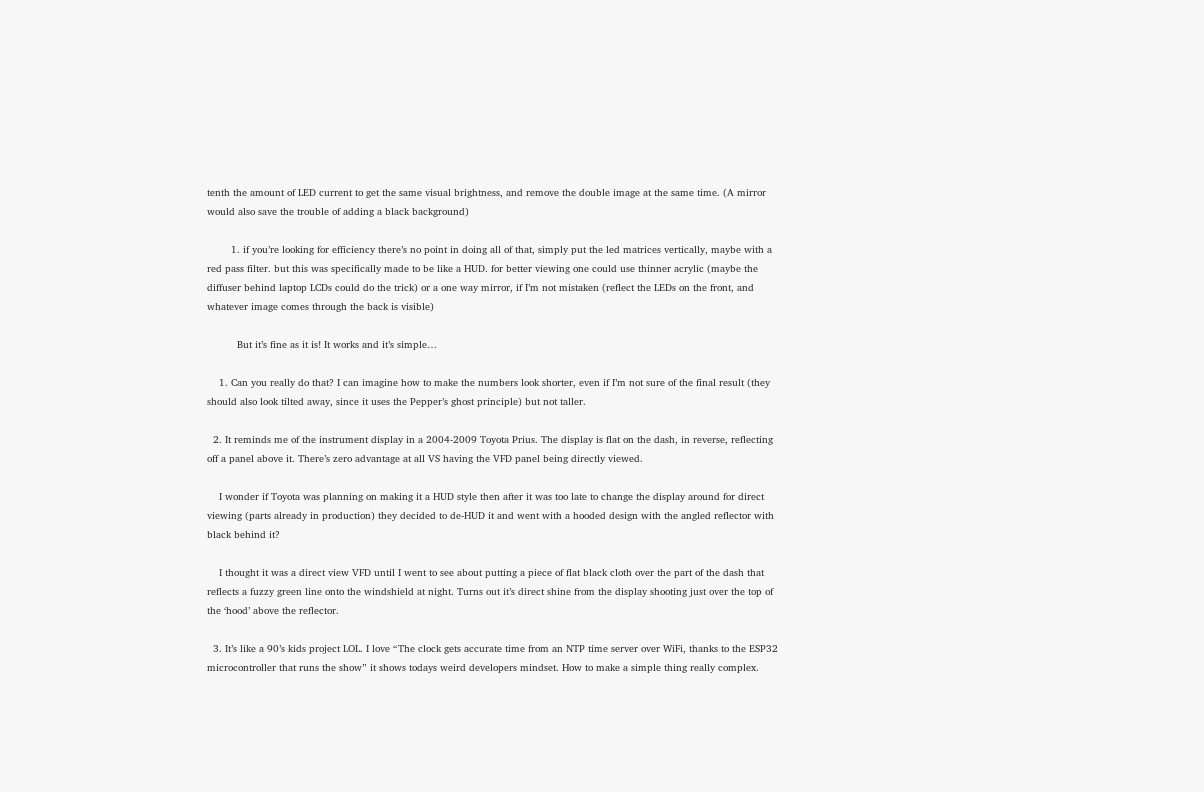tenth the amount of LED current to get the same visual brightness, and remove the double image at the same time. (A mirror would also save the trouble of adding a black background)

        1. if you’re looking for efficiency there’s no point in doing all of that, simply put the led matrices vertically, maybe with a red pass filter. but this was specifically made to be like a HUD. for better viewing one could use thinner acrylic (maybe the diffuser behind laptop LCDs could do the trick) or a one way mirror, if I’m not mistaken (reflect the LEDs on the front, and whatever image comes through the back is visible)

          But it’s fine as it is! It works and it’s simple…

    1. Can you really do that? I can imagine how to make the numbers look shorter, even if I’m not sure of the final result (they should also look tilted away, since it uses the Pepper’s ghost principle) but not taller.

  2. It reminds me of the instrument display in a 2004-2009 Toyota Prius. The display is flat on the dash, in reverse, reflecting off a panel above it. There’s zero advantage at all VS having the VFD panel being directly viewed.

    I wonder if Toyota was planning on making it a HUD style then after it was too late to change the display around for direct viewing (parts already in production) they decided to de-HUD it and went with a hooded design with the angled reflector with black behind it?

    I thought it was a direct view VFD until I went to see about putting a piece of flat black cloth over the part of the dash that reflects a fuzzy green line onto the windshield at night. Turns out it’s direct shine from the display shooting just over the top of the ‘hood’ above the reflector.

  3. It’s like a 90’s kids project LOL. I love “The clock gets accurate time from an NTP time server over WiFi, thanks to the ESP32 microcontroller that runs the show” it shows todays weird developers mindset. How to make a simple thing really complex.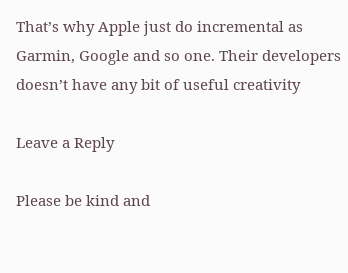That’s why Apple just do incremental as Garmin, Google and so one. Their developers doesn’t have any bit of useful creativity

Leave a Reply

Please be kind and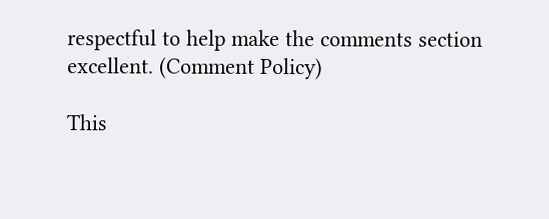respectful to help make the comments section excellent. (Comment Policy)

This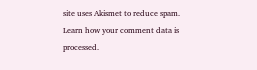site uses Akismet to reduce spam. Learn how your comment data is processed.